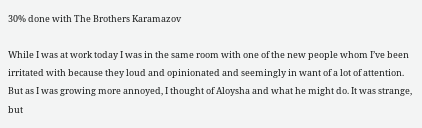30% done with The Brothers Karamazov

While I was at work today I was in the same room with one of the new people whom I’ve been irritated with because they loud and opinionated and seemingly in want of a lot of attention. But as I was growing more annoyed, I thought of Aloysha and what he might do. It was strange, but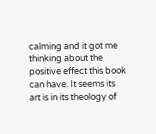calming and it got me thinking about the positive effect this book can have. It seems its art is in its theology of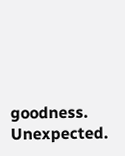goodness. Unexpected.